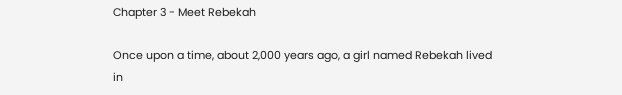Chapter 3 - Meet Rebekah

Once upon a time, about 2,000 years ago, a girl named Rebekah lived in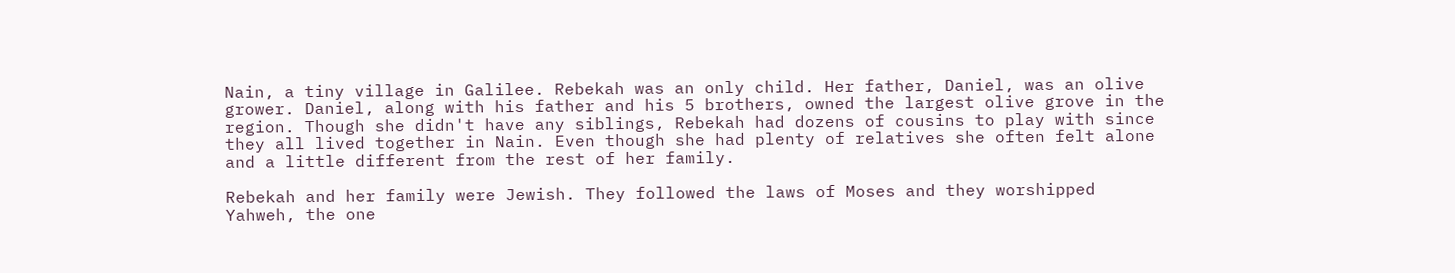Nain, a tiny village in Galilee. Rebekah was an only child. Her father, Daniel, was an olive grower. Daniel, along with his father and his 5 brothers, owned the largest olive grove in the region. Though she didn't have any siblings, Rebekah had dozens of cousins to play with since they all lived together in Nain. Even though she had plenty of relatives she often felt alone and a little different from the rest of her family.

Rebekah and her family were Jewish. They followed the laws of Moses and they worshipped Yahweh, the one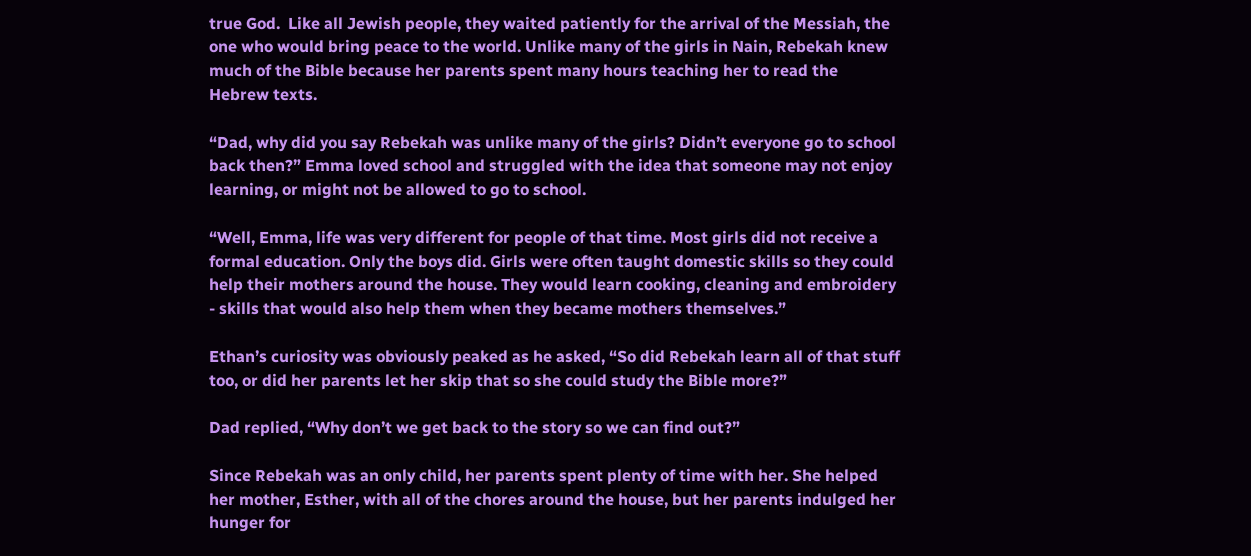true God.  Like all Jewish people, they waited patiently for the arrival of the Messiah, the one who would bring peace to the world. Unlike many of the girls in Nain, Rebekah knew much of the Bible because her parents spent many hours teaching her to read the Hebrew texts.

“Dad, why did you say Rebekah was unlike many of the girls? Didn’t everyone go to school back then?” Emma loved school and struggled with the idea that someone may not enjoy learning, or might not be allowed to go to school.

“Well, Emma, life was very different for people of that time. Most girls did not receive a formal education. Only the boys did. Girls were often taught domestic skills so they could help their mothers around the house. They would learn cooking, cleaning and embroidery - skills that would also help them when they became mothers themselves.”

Ethan’s curiosity was obviously peaked as he asked, “So did Rebekah learn all of that stuff too, or did her parents let her skip that so she could study the Bible more?”

Dad replied, “Why don’t we get back to the story so we can find out?”

Since Rebekah was an only child, her parents spent plenty of time with her. She helped her mother, Esther, with all of the chores around the house, but her parents indulged her hunger for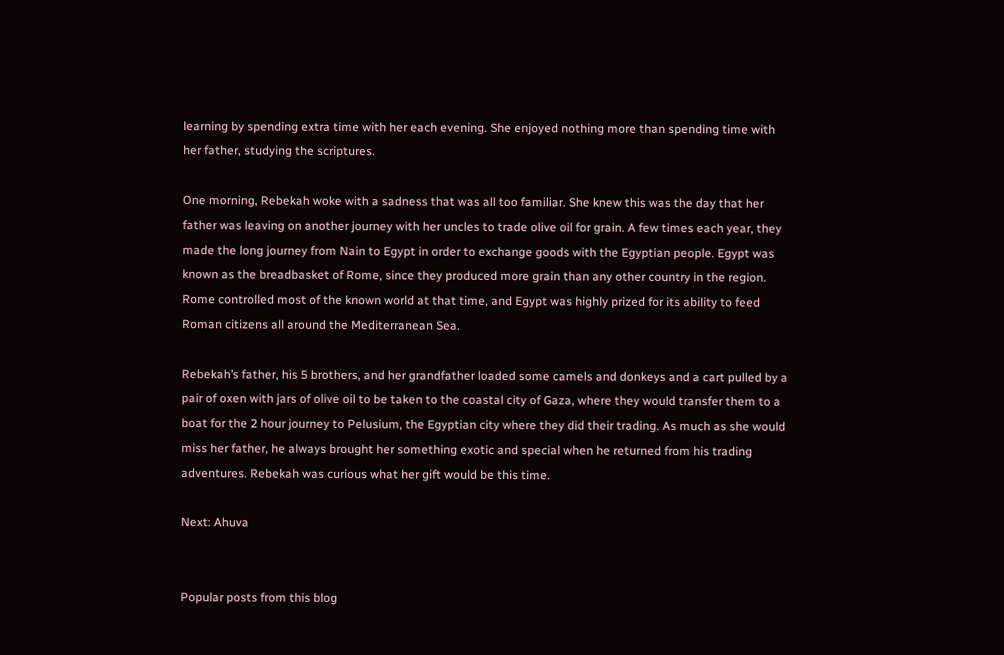learning by spending extra time with her each evening. She enjoyed nothing more than spending time with her father, studying the scriptures.

One morning, Rebekah woke with a sadness that was all too familiar. She knew this was the day that her father was leaving on another journey with her uncles to trade olive oil for grain. A few times each year, they made the long journey from Nain to Egypt in order to exchange goods with the Egyptian people. Egypt was known as the breadbasket of Rome, since they produced more grain than any other country in the region. Rome controlled most of the known world at that time, and Egypt was highly prized for its ability to feed Roman citizens all around the Mediterranean Sea.

Rebekah’s father, his 5 brothers, and her grandfather loaded some camels and donkeys and a cart pulled by a pair of oxen with jars of olive oil to be taken to the coastal city of Gaza, where they would transfer them to a boat for the 2 hour journey to Pelusium, the Egyptian city where they did their trading. As much as she would miss her father, he always brought her something exotic and special when he returned from his trading adventures. Rebekah was curious what her gift would be this time.

Next: Ahuva


Popular posts from this blog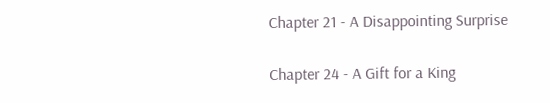Chapter 21 - A Disappointing Surprise

Chapter 24 - A Gift for a King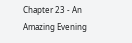Chapter 23 - An Amazing Evening